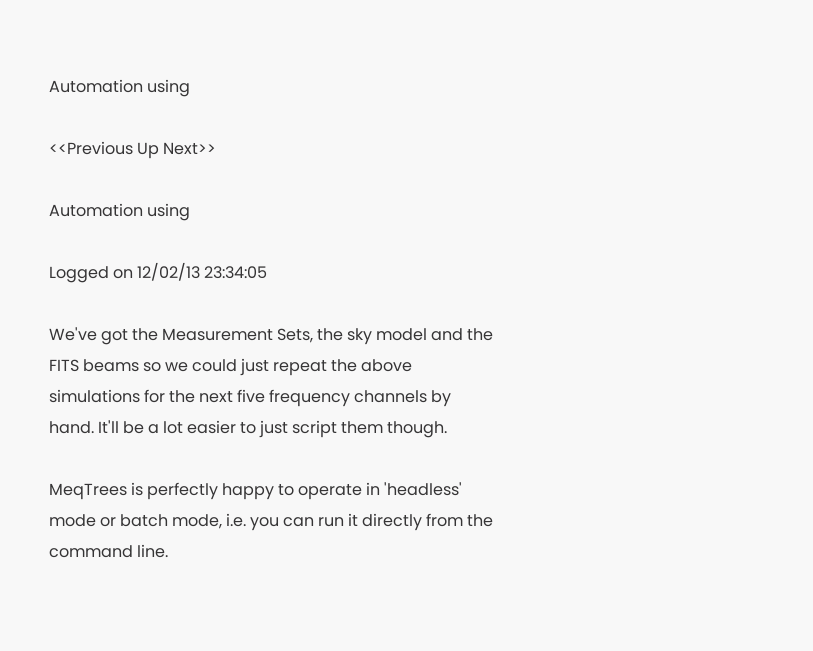Automation using

<<Previous Up Next>>

Automation using

Logged on 12/02/13 23:34:05

We've got the Measurement Sets, the sky model and the FITS beams so we could just repeat the above simulations for the next five frequency channels by hand. It'll be a lot easier to just script them though.

MeqTrees is perfectly happy to operate in 'headless' mode or batch mode, i.e. you can run it directly from the command line.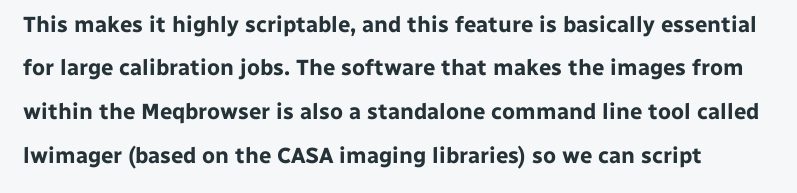This makes it highly scriptable, and this feature is basically essential for large calibration jobs. The software that makes the images from within the Meqbrowser is also a standalone command line tool called lwimager (based on the CASA imaging libraries) so we can script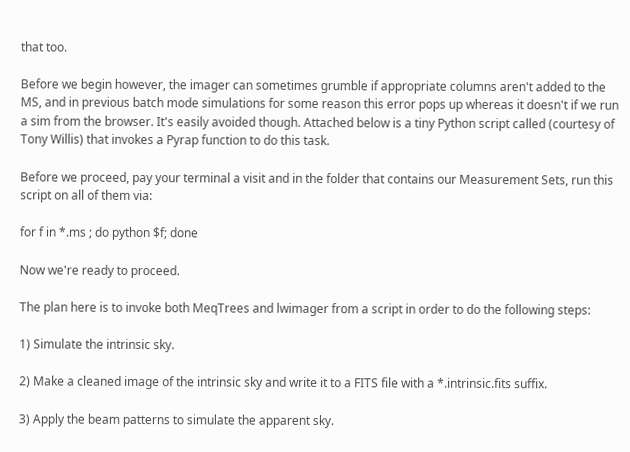that too.

Before we begin however, the imager can sometimes grumble if appropriate columns aren't added to the MS, and in previous batch mode simulations for some reason this error pops up whereas it doesn't if we run a sim from the browser. It's easily avoided though. Attached below is a tiny Python script called (courtesy of Tony Willis) that invokes a Pyrap function to do this task.

Before we proceed, pay your terminal a visit and in the folder that contains our Measurement Sets, run this script on all of them via:

for f in *.ms ; do python $f; done

Now we're ready to proceed.

The plan here is to invoke both MeqTrees and lwimager from a script in order to do the following steps:

1) Simulate the intrinsic sky.

2) Make a cleaned image of the intrinsic sky and write it to a FITS file with a *.intrinsic.fits suffix.

3) Apply the beam patterns to simulate the apparent sky.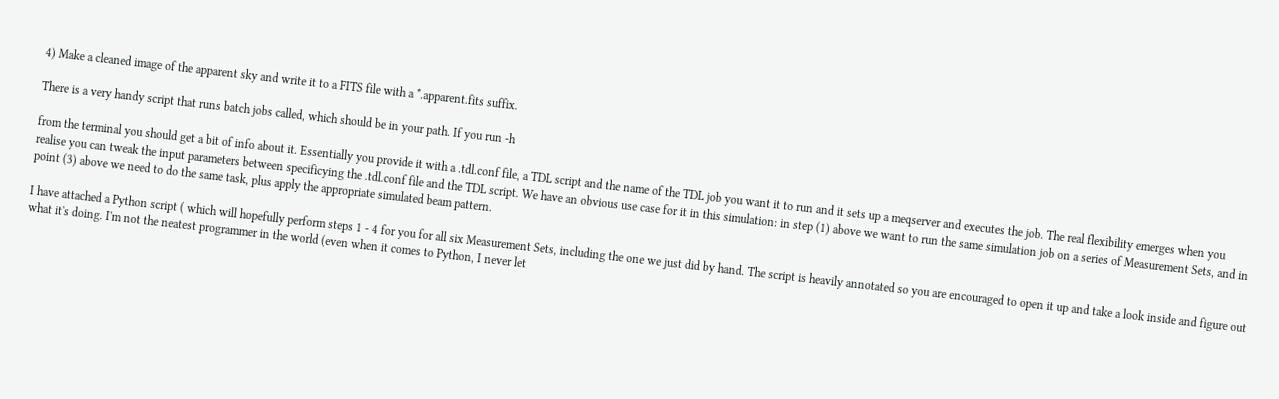4) Make a cleaned image of the apparent sky and write it to a FITS file with a *.apparent.fits suffix.

There is a very handy script that runs batch jobs called, which should be in your path. If you run -h

from the terminal you should get a bit of info about it. Essentially you provide it with a .tdl.conf file, a TDL script and the name of the TDL job you want it to run and it sets up a meqserver and executes the job. The real flexibility emerges when you realise you can tweak the input parameters between specificying the .tdl.conf file and the TDL script. We have an obvious use case for it in this simulation: in step (1) above we want to run the same simulation job on a series of Measurement Sets, and in point (3) above we need to do the same task, plus apply the appropriate simulated beam pattern.

I have attached a Python script ( which will hopefully perform steps 1 - 4 for you for all six Measurement Sets, including the one we just did by hand. The script is heavily annotated so you are encouraged to open it up and take a look inside and figure out what it's doing. I'm not the neatest programmer in the world (even when it comes to Python, I never let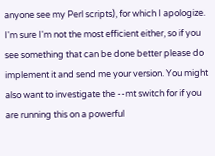anyone see my Perl scripts), for which I apologize. I'm sure I'm not the most efficient either, so if you see something that can be done better please do implement it and send me your version. You might also want to investigate the --mt switch for if you are running this on a powerful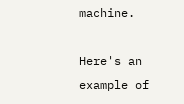machine.

Here's an example of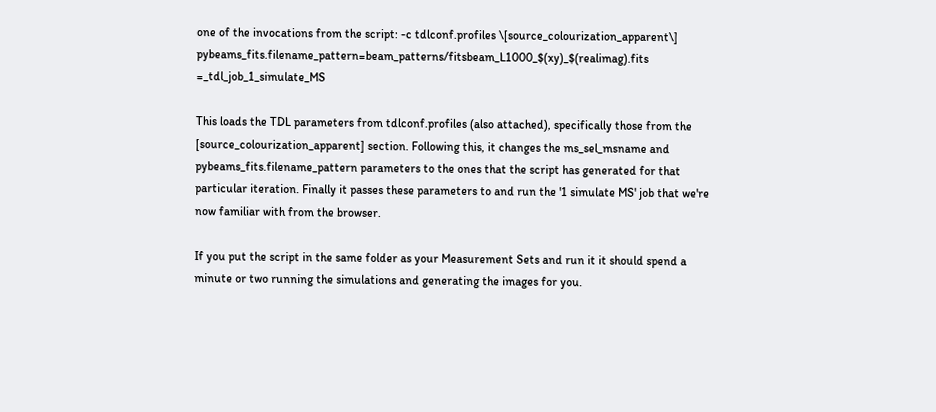one of the invocations from the script: -c tdlconf.profiles \[source_colourization_apparent\] pybeams_fits.filename_pattern=beam_patterns/fitsbeam_L1000_$(xy)_$(realimag).fits =_tdl_job_1_simulate_MS

This loads the TDL parameters from tdlconf.profiles (also attached), specifically those from the [source_colourization_apparent] section. Following this, it changes the ms_sel_msname and pybeams_fits.filename_pattern parameters to the ones that the script has generated for that particular iteration. Finally it passes these parameters to and run the '1 simulate MS' job that we're now familiar with from the browser.

If you put the script in the same folder as your Measurement Sets and run it it should spend a minute or two running the simulations and generating the images for you.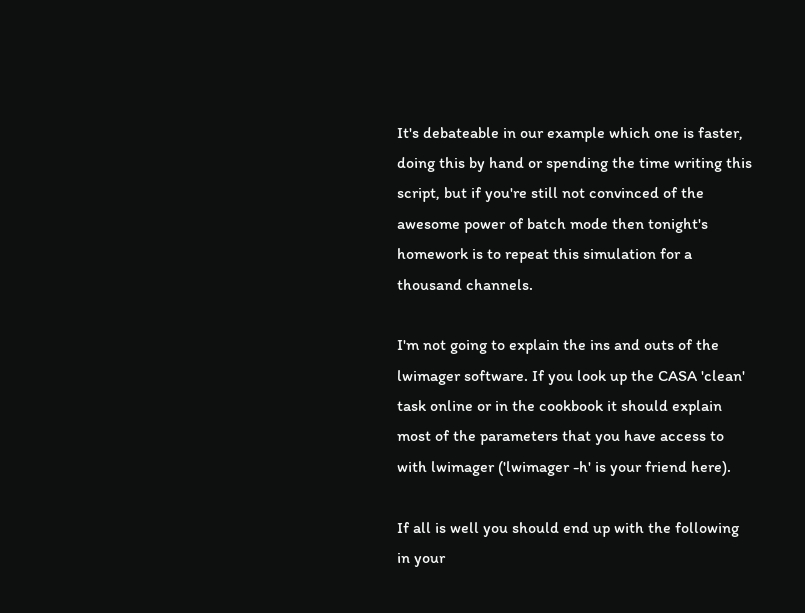It's debateable in our example which one is faster, doing this by hand or spending the time writing this script, but if you're still not convinced of the awesome power of batch mode then tonight's homework is to repeat this simulation for a thousand channels.

I'm not going to explain the ins and outs of the lwimager software. If you look up the CASA 'clean' task online or in the cookbook it should explain most of the parameters that you have access to with lwimager ('lwimager -h' is your friend here).

If all is well you should end up with the following in your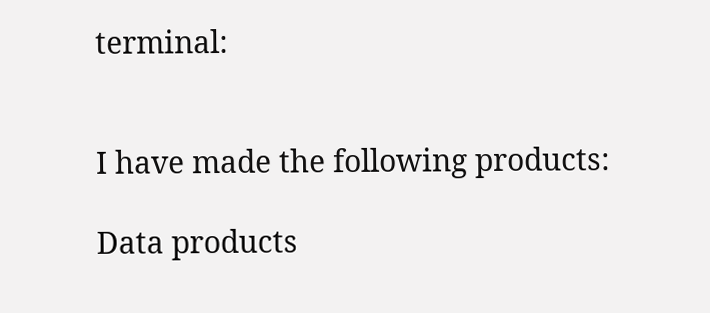terminal:


I have made the following products:

Data products